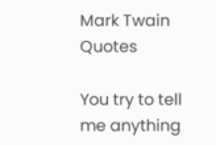Mark Twain Quotes

You try to tell me anything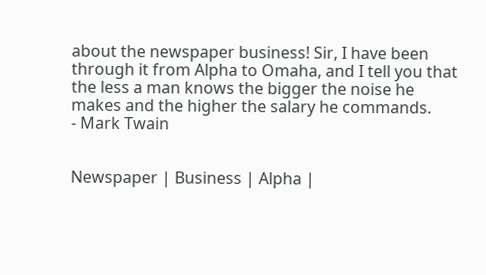about the newspaper business! Sir, I have been through it from Alpha to Omaha, and I tell you that the less a man knows the bigger the noise he makes and the higher the salary he commands.
- Mark Twain


Newspaper | Business | Alpha |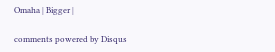Omaha | Bigger |

comments powered by Disqus